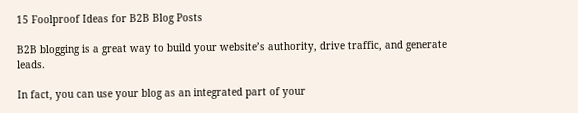15 Foolproof Ideas for B2B Blog Posts

B2B blogging is a great way to build your website’s authority, drive traffic, and generate leads.

In fact, you can use your blog as an integrated part of your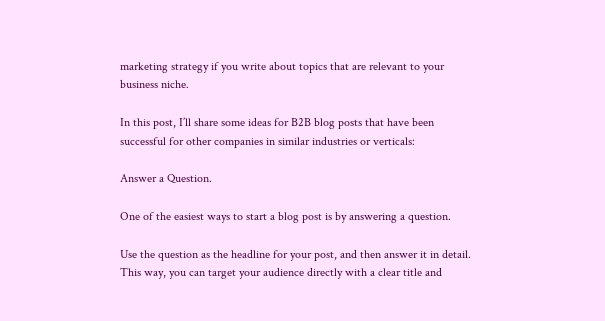marketing strategy if you write about topics that are relevant to your business niche.

In this post, I’ll share some ideas for B2B blog posts that have been successful for other companies in similar industries or verticals:

Answer a Question.

One of the easiest ways to start a blog post is by answering a question.

Use the question as the headline for your post, and then answer it in detail. This way, you can target your audience directly with a clear title and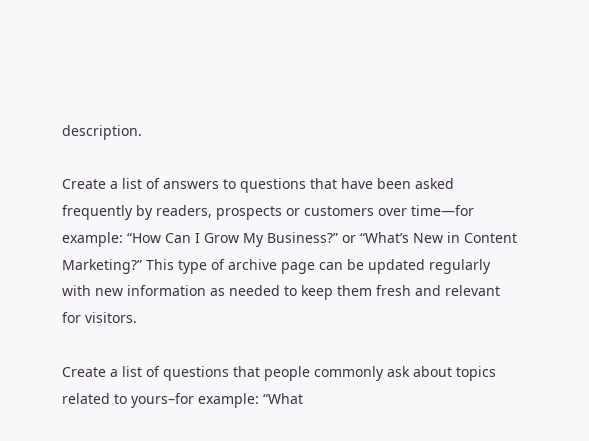description.

Create a list of answers to questions that have been asked frequently by readers, prospects or customers over time—for example: “How Can I Grow My Business?” or “What’s New in Content Marketing?” This type of archive page can be updated regularly with new information as needed to keep them fresh and relevant for visitors.

Create a list of questions that people commonly ask about topics related to yours–for example: “What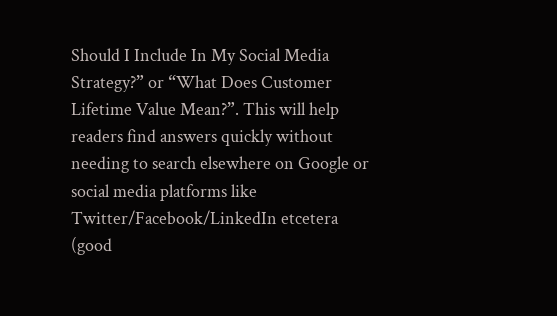Should I Include In My Social Media Strategy?” or “What Does Customer Lifetime Value Mean?”. This will help readers find answers quickly without needing to search elsewhere on Google or social media platforms like Twitter/Facebook/LinkedIn etcetera (good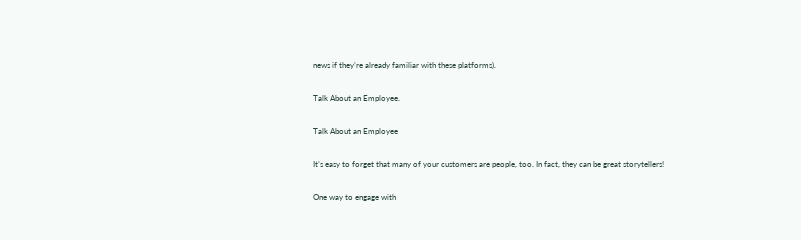news if they’re already familiar with these platforms).

Talk About an Employee.

Talk About an Employee

It’s easy to forget that many of your customers are people, too. In fact, they can be great storytellers!

One way to engage with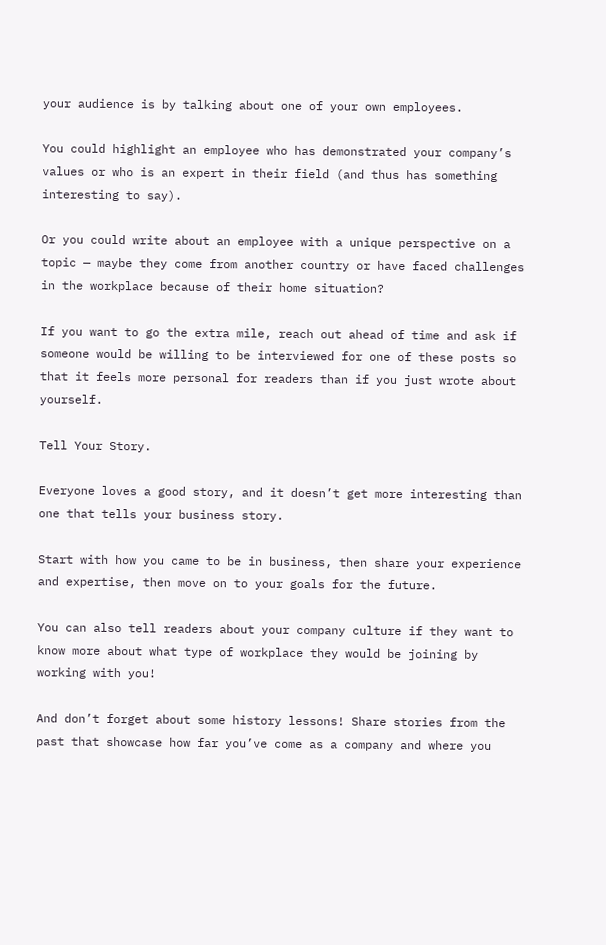your audience is by talking about one of your own employees.

You could highlight an employee who has demonstrated your company’s values or who is an expert in their field (and thus has something interesting to say).

Or you could write about an employee with a unique perspective on a topic — maybe they come from another country or have faced challenges in the workplace because of their home situation?

If you want to go the extra mile, reach out ahead of time and ask if someone would be willing to be interviewed for one of these posts so that it feels more personal for readers than if you just wrote about yourself.

Tell Your Story.

Everyone loves a good story, and it doesn’t get more interesting than one that tells your business story.

Start with how you came to be in business, then share your experience and expertise, then move on to your goals for the future.

You can also tell readers about your company culture if they want to know more about what type of workplace they would be joining by working with you!

And don’t forget about some history lessons! Share stories from the past that showcase how far you’ve come as a company and where you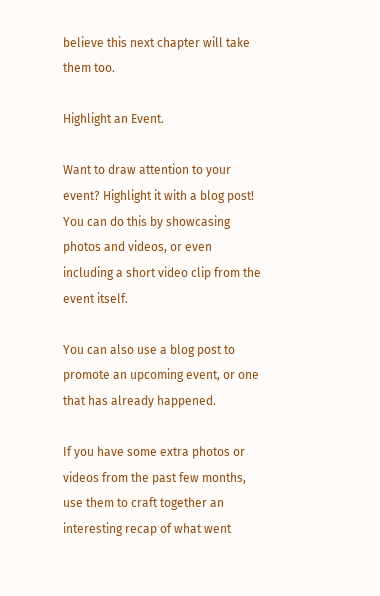believe this next chapter will take them too.

Highlight an Event.

Want to draw attention to your event? Highlight it with a blog post! You can do this by showcasing photos and videos, or even including a short video clip from the event itself.

You can also use a blog post to promote an upcoming event, or one that has already happened.

If you have some extra photos or videos from the past few months, use them to craft together an interesting recap of what went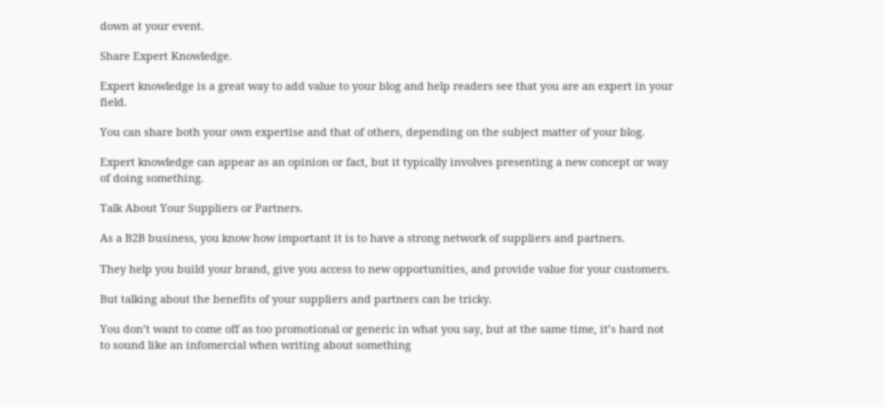down at your event.

Share Expert Knowledge.

Expert knowledge is a great way to add value to your blog and help readers see that you are an expert in your field.

You can share both your own expertise and that of others, depending on the subject matter of your blog.

Expert knowledge can appear as an opinion or fact, but it typically involves presenting a new concept or way of doing something.

Talk About Your Suppliers or Partners.

As a B2B business, you know how important it is to have a strong network of suppliers and partners.

They help you build your brand, give you access to new opportunities, and provide value for your customers.

But talking about the benefits of your suppliers and partners can be tricky.

You don’t want to come off as too promotional or generic in what you say, but at the same time, it’s hard not to sound like an infomercial when writing about something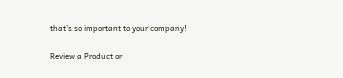that’s so important to your company!

Review a Product or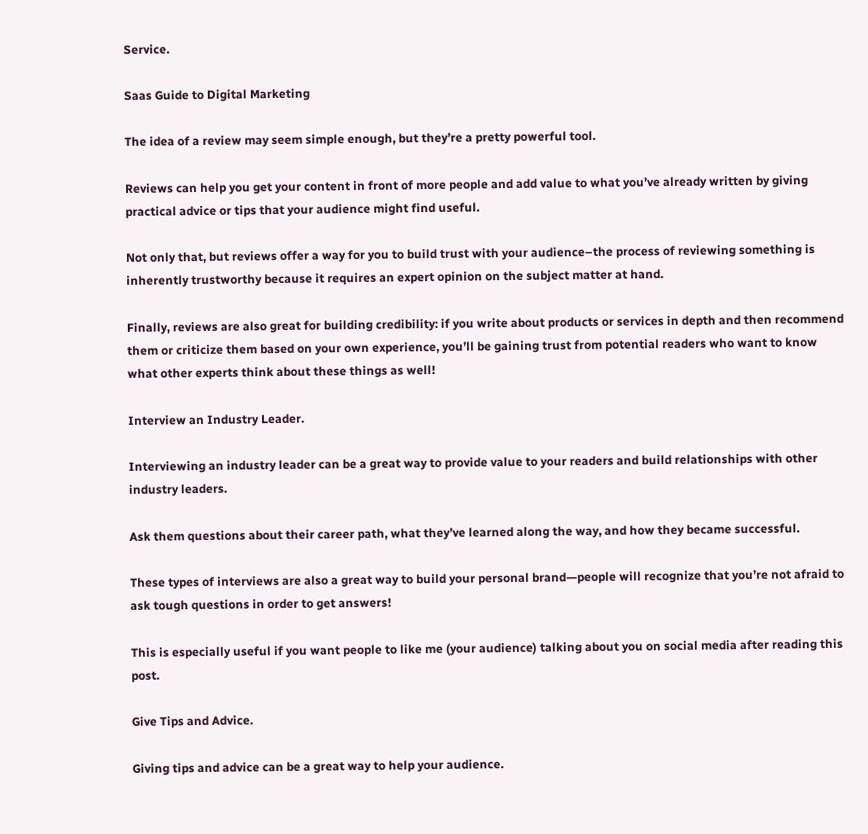Service.

Saas Guide to Digital Marketing

The idea of a review may seem simple enough, but they’re a pretty powerful tool.

Reviews can help you get your content in front of more people and add value to what you’ve already written by giving practical advice or tips that your audience might find useful.

Not only that, but reviews offer a way for you to build trust with your audience–the process of reviewing something is inherently trustworthy because it requires an expert opinion on the subject matter at hand.

Finally, reviews are also great for building credibility: if you write about products or services in depth and then recommend them or criticize them based on your own experience, you’ll be gaining trust from potential readers who want to know what other experts think about these things as well!

Interview an Industry Leader.

Interviewing an industry leader can be a great way to provide value to your readers and build relationships with other industry leaders.

Ask them questions about their career path, what they’ve learned along the way, and how they became successful.

These types of interviews are also a great way to build your personal brand—people will recognize that you’re not afraid to ask tough questions in order to get answers!

This is especially useful if you want people to like me (your audience) talking about you on social media after reading this post.

Give Tips and Advice.

Giving tips and advice can be a great way to help your audience.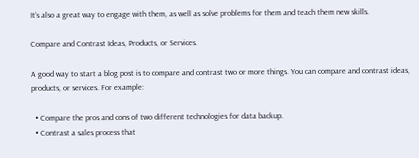It’s also a great way to engage with them, as well as solve problems for them and teach them new skills.

Compare and Contrast Ideas, Products, or Services.

A good way to start a blog post is to compare and contrast two or more things. You can compare and contrast ideas, products, or services. For example:

  • Compare the pros and cons of two different technologies for data backup.
  • Contrast a sales process that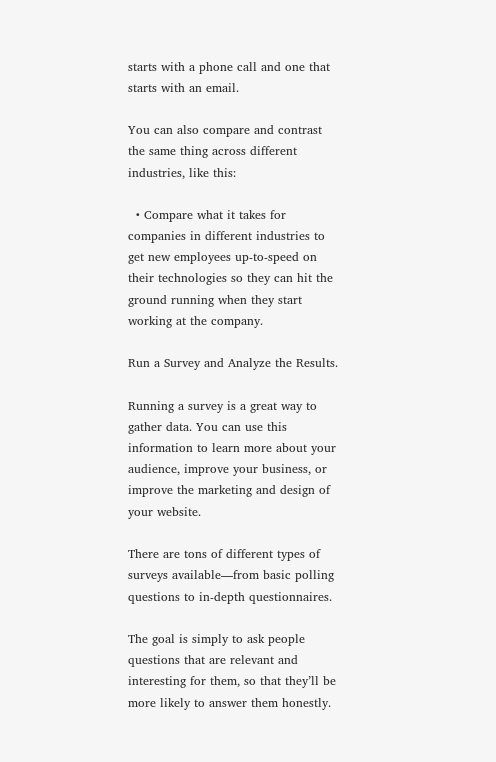starts with a phone call and one that starts with an email.

You can also compare and contrast the same thing across different industries, like this:

  • Compare what it takes for companies in different industries to get new employees up-to-speed on their technologies so they can hit the ground running when they start working at the company.

Run a Survey and Analyze the Results.

Running a survey is a great way to gather data. You can use this information to learn more about your audience, improve your business, or improve the marketing and design of your website.

There are tons of different types of surveys available—from basic polling questions to in-depth questionnaires.

The goal is simply to ask people questions that are relevant and interesting for them, so that they’ll be more likely to answer them honestly.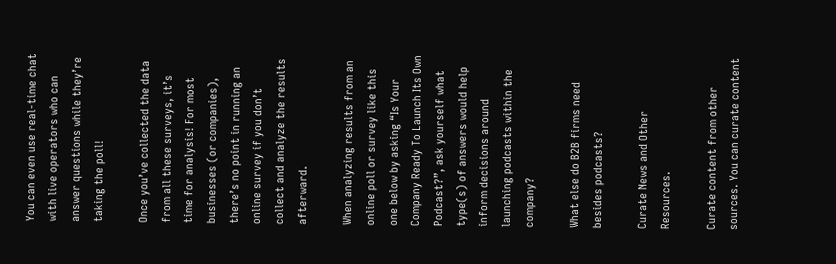You can even use real-time chat with live operators who can answer questions while they’re taking the poll!

Once you’ve collected the data from all these surveys, it’s time for analysis! For most businesses (or companies), there’s no point in running an online survey if you don’t collect and analyze the results afterward.

When analyzing results from an online poll or survey like this one below by asking “Is Your Company Ready To Launch Its Own Podcast?”, ask yourself what type(s) of answers would help inform decisions around launching podcasts within the company?

What else do B2B firms need besides podcasts?

Curate News and Other Resources.

Curate content from other sources. You can curate content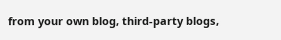from your own blog, third-party blogs,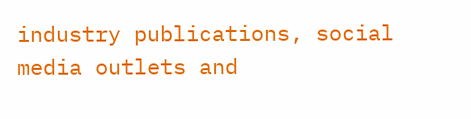industry publications, social media outlets and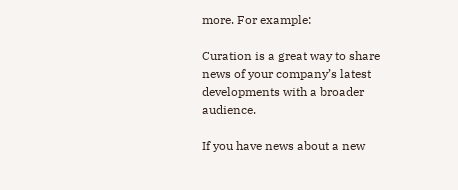more. For example:

Curation is a great way to share news of your company’s latest developments with a broader audience.

If you have news about a new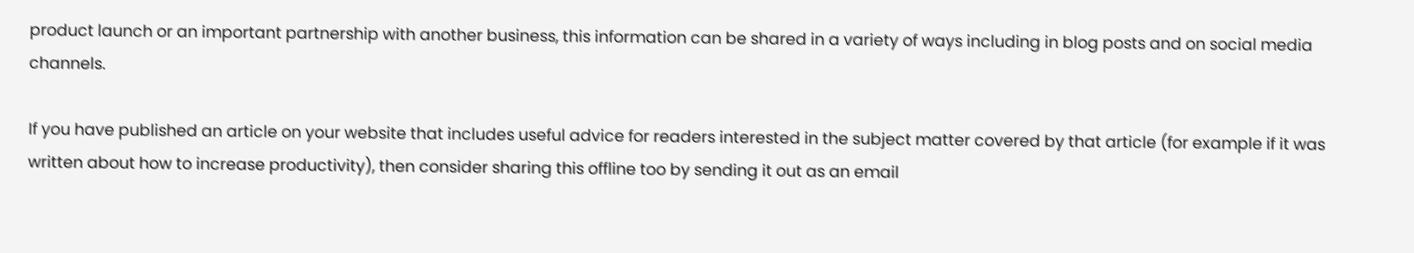product launch or an important partnership with another business, this information can be shared in a variety of ways including in blog posts and on social media channels.

If you have published an article on your website that includes useful advice for readers interested in the subject matter covered by that article (for example if it was written about how to increase productivity), then consider sharing this offline too by sending it out as an email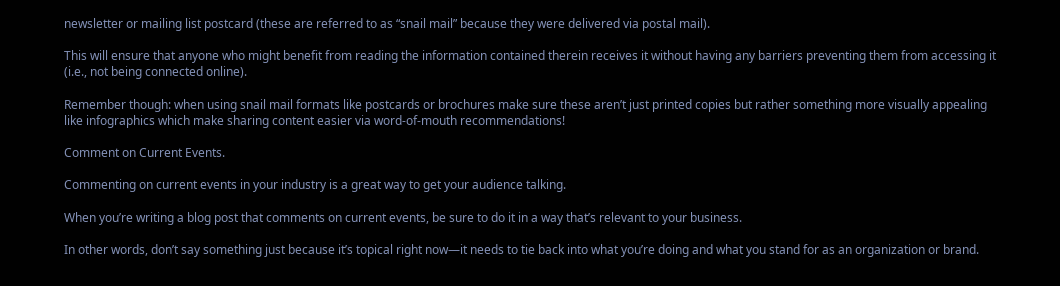newsletter or mailing list postcard (these are referred to as “snail mail” because they were delivered via postal mail).

This will ensure that anyone who might benefit from reading the information contained therein receives it without having any barriers preventing them from accessing it (i.e., not being connected online).

Remember though: when using snail mail formats like postcards or brochures make sure these aren’t just printed copies but rather something more visually appealing like infographics which make sharing content easier via word-of-mouth recommendations!

Comment on Current Events.

Commenting on current events in your industry is a great way to get your audience talking.

When you’re writing a blog post that comments on current events, be sure to do it in a way that’s relevant to your business.

In other words, don’t say something just because it’s topical right now—it needs to tie back into what you’re doing and what you stand for as an organization or brand.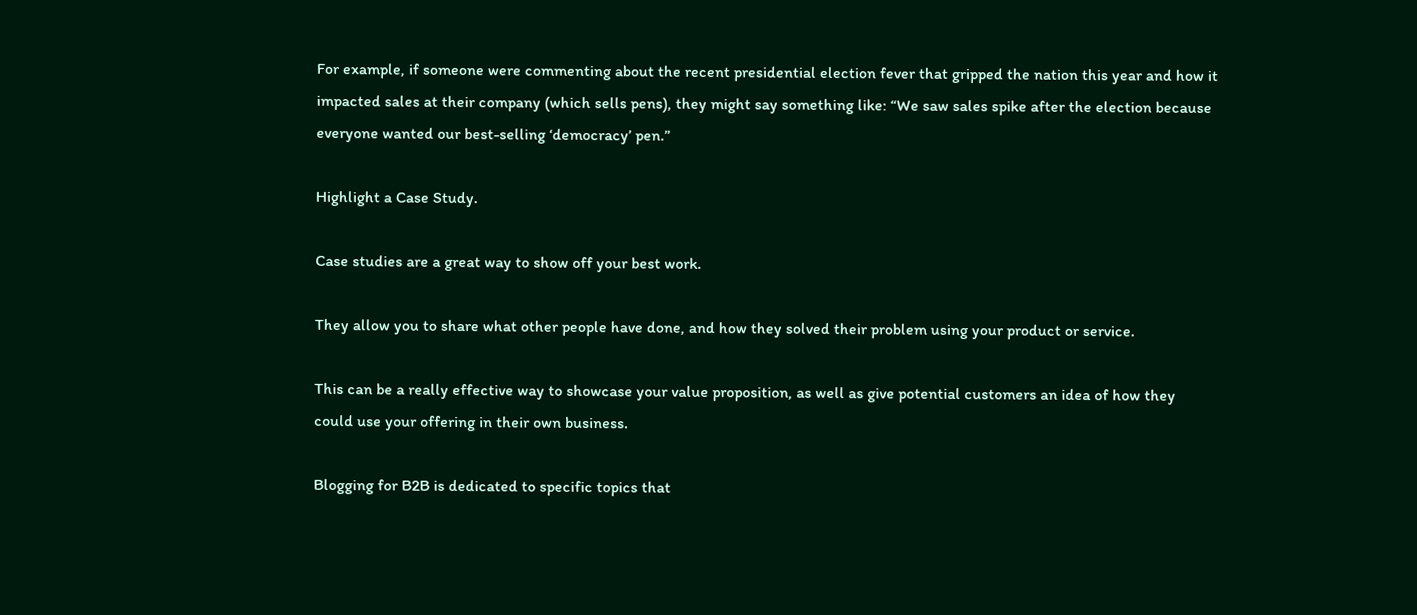For example, if someone were commenting about the recent presidential election fever that gripped the nation this year and how it impacted sales at their company (which sells pens), they might say something like: “We saw sales spike after the election because everyone wanted our best-selling ‘democracy’ pen.”

Highlight a Case Study.

Case studies are a great way to show off your best work.

They allow you to share what other people have done, and how they solved their problem using your product or service.

This can be a really effective way to showcase your value proposition, as well as give potential customers an idea of how they could use your offering in their own business.

Blogging for B2B is dedicated to specific topics that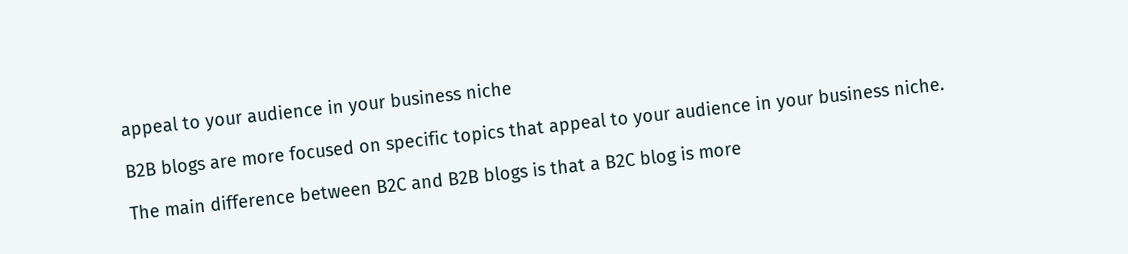appeal to your audience in your business niche

B2B blogs are more focused on specific topics that appeal to your audience in your business niche.

The main difference between B2C and B2B blogs is that a B2C blog is more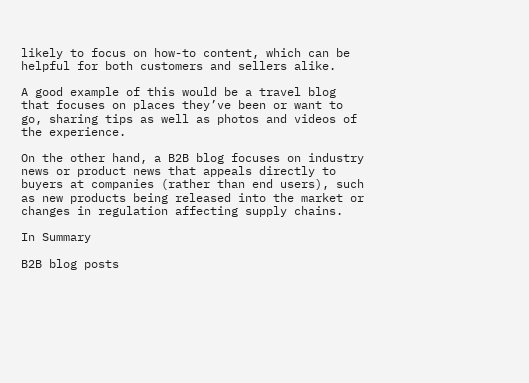likely to focus on how-to content, which can be helpful for both customers and sellers alike.

A good example of this would be a travel blog that focuses on places they’ve been or want to go, sharing tips as well as photos and videos of the experience.

On the other hand, a B2B blog focuses on industry news or product news that appeals directly to buyers at companies (rather than end users), such as new products being released into the market or changes in regulation affecting supply chains.

In Summary

B2B blog posts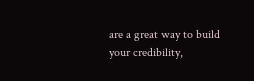are a great way to build your credibility,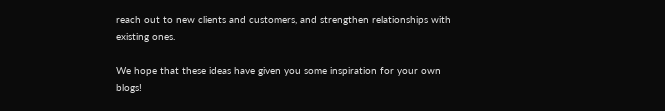reach out to new clients and customers, and strengthen relationships with existing ones.

We hope that these ideas have given you some inspiration for your own blogs!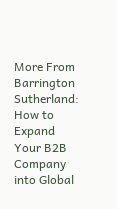More From Barrington Sutherland: How to Expand Your B2B Company into Global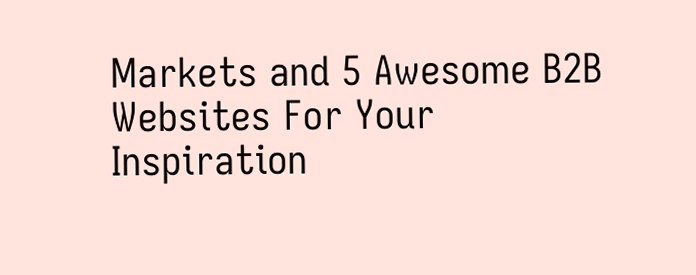Markets and 5 Awesome B2B Websites For Your Inspiration